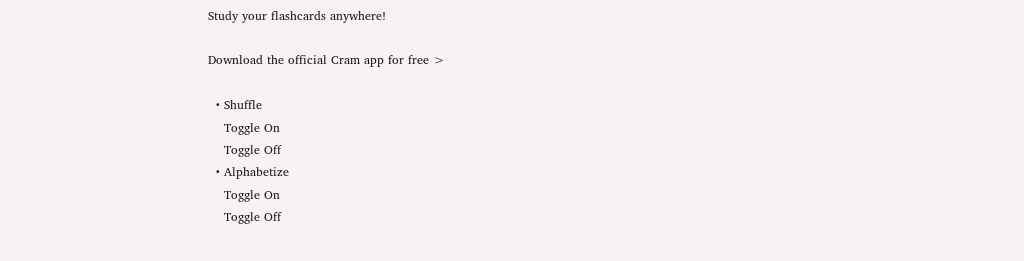Study your flashcards anywhere!

Download the official Cram app for free >

  • Shuffle
    Toggle On
    Toggle Off
  • Alphabetize
    Toggle On
    Toggle Off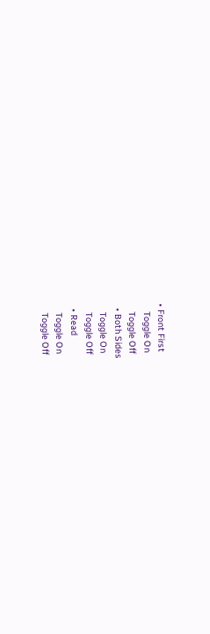• Front First
    Toggle On
    Toggle Off
  • Both Sides
    Toggle On
    Toggle Off
  • Read
    Toggle On
    Toggle Off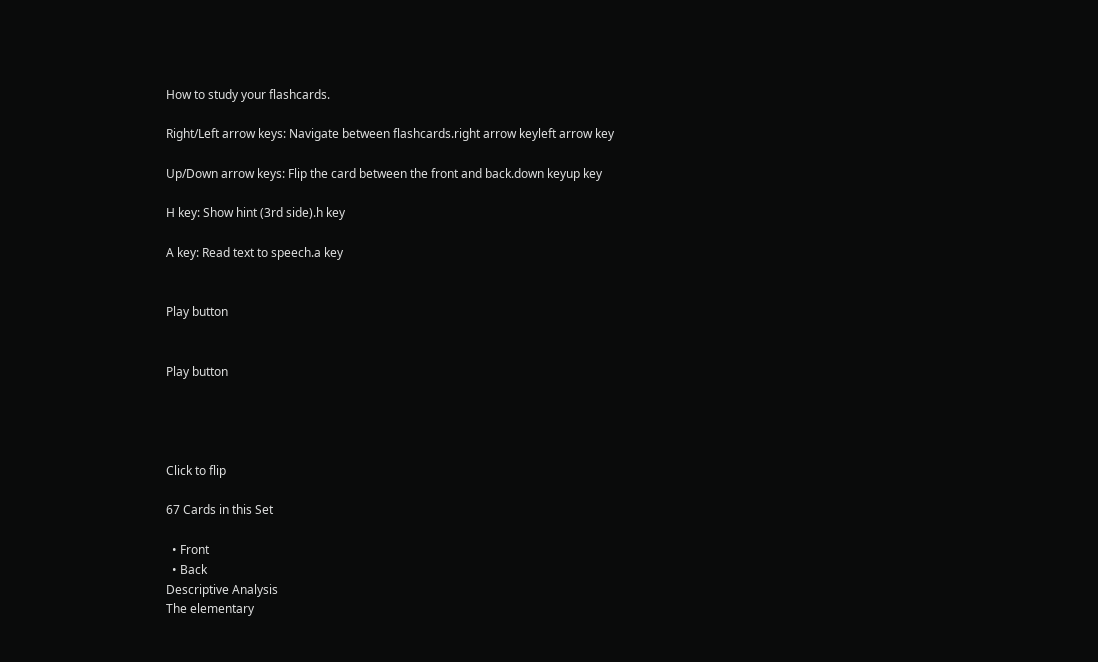How to study your flashcards.

Right/Left arrow keys: Navigate between flashcards.right arrow keyleft arrow key

Up/Down arrow keys: Flip the card between the front and back.down keyup key

H key: Show hint (3rd side).h key

A key: Read text to speech.a key


Play button


Play button




Click to flip

67 Cards in this Set

  • Front
  • Back
Descriptive Analysis
The elementary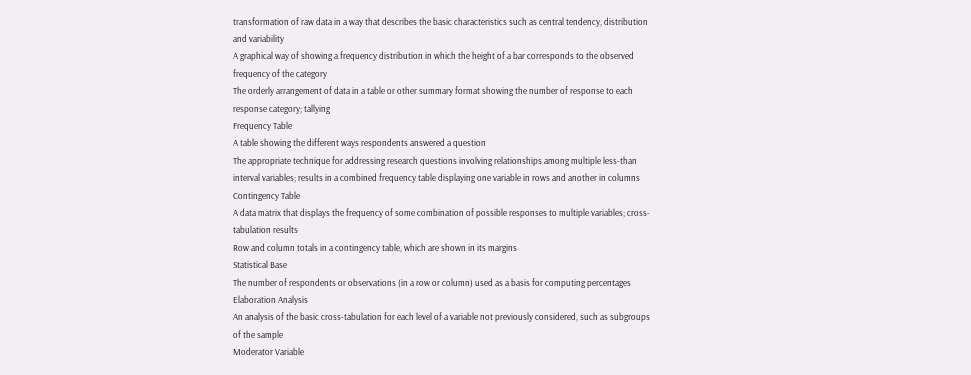transformation of raw data in a way that describes the basic characteristics such as central tendency, distribution and variability
A graphical way of showing a frequency distribution in which the height of a bar corresponds to the observed frequency of the category
The orderly arrangement of data in a table or other summary format showing the number of response to each response category; tallying
Frequency Table
A table showing the different ways respondents answered a question
The appropriate technique for addressing research questions involving relationships among multiple less-than interval variables; results in a combined frequency table displaying one variable in rows and another in columns
Contingency Table
A data matrix that displays the frequency of some combination of possible responses to multiple variables; cross-tabulation results
Row and column totals in a contingency table, which are shown in its margins
Statistical Base
The number of respondents or observations (in a row or column) used as a basis for computing percentages
Elaboration Analysis
An analysis of the basic cross-tabulation for each level of a variable not previously considered, such as subgroups of the sample
Moderator Variable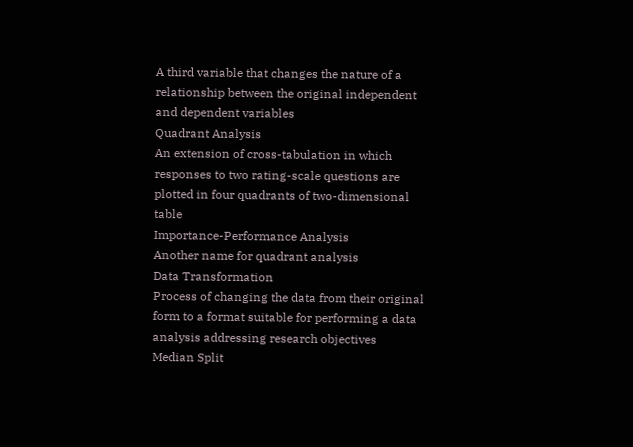A third variable that changes the nature of a relationship between the original independent and dependent variables
Quadrant Analysis
An extension of cross-tabulation in which responses to two rating-scale questions are plotted in four quadrants of two-dimensional table
Importance-Performance Analysis
Another name for quadrant analysis
Data Transformation
Process of changing the data from their original form to a format suitable for performing a data analysis addressing research objectives
Median Split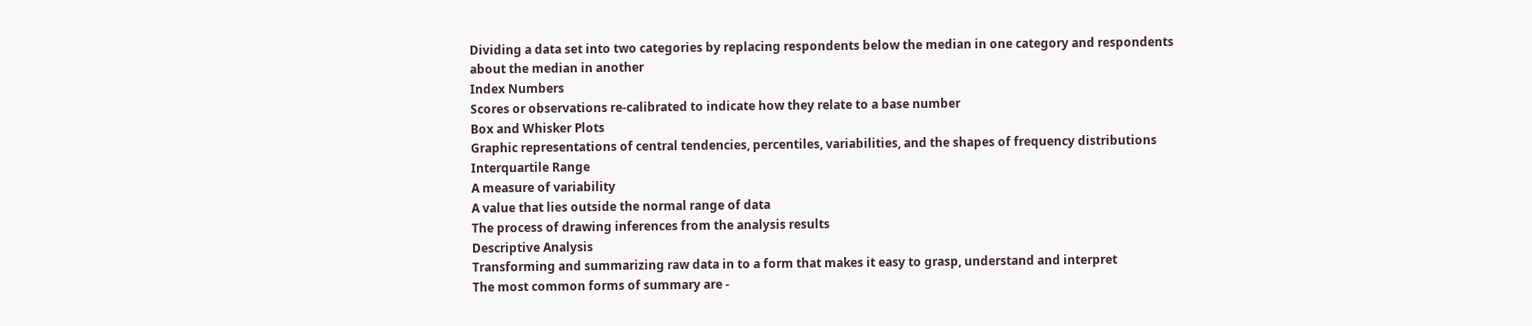Dividing a data set into two categories by replacing respondents below the median in one category and respondents about the median in another
Index Numbers
Scores or observations re-calibrated to indicate how they relate to a base number
Box and Whisker Plots
Graphic representations of central tendencies, percentiles, variabilities, and the shapes of frequency distributions
Interquartile Range
A measure of variability
A value that lies outside the normal range of data
The process of drawing inferences from the analysis results
Descriptive Analysis
Transforming and summarizing raw data in to a form that makes it easy to grasp, understand and interpret
The most common forms of summary are -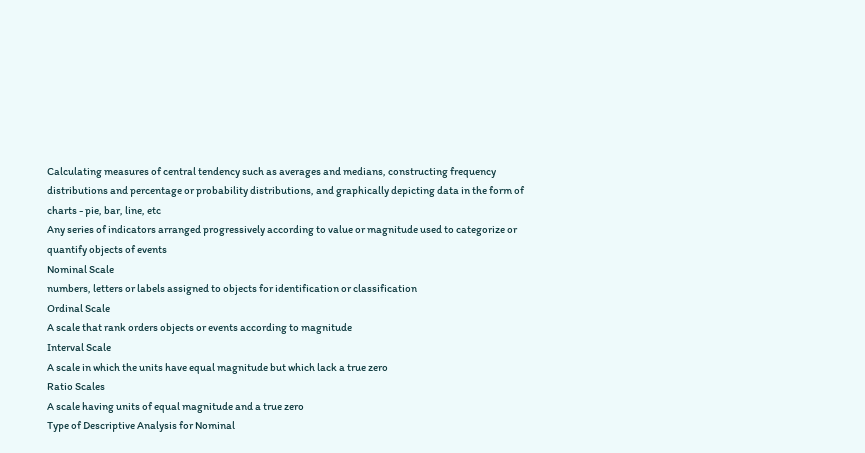Calculating measures of central tendency such as averages and medians, constructing frequency distributions and percentage or probability distributions, and graphically depicting data in the form of charts - pie, bar, line, etc
Any series of indicators arranged progressively according to value or magnitude used to categorize or quantify objects of events
Nominal Scale
numbers, letters or labels assigned to objects for identification or classification
Ordinal Scale
A scale that rank orders objects or events according to magnitude
Interval Scale
A scale in which the units have equal magnitude but which lack a true zero
Ratio Scales
A scale having units of equal magnitude and a true zero
Type of Descriptive Analysis for Nominal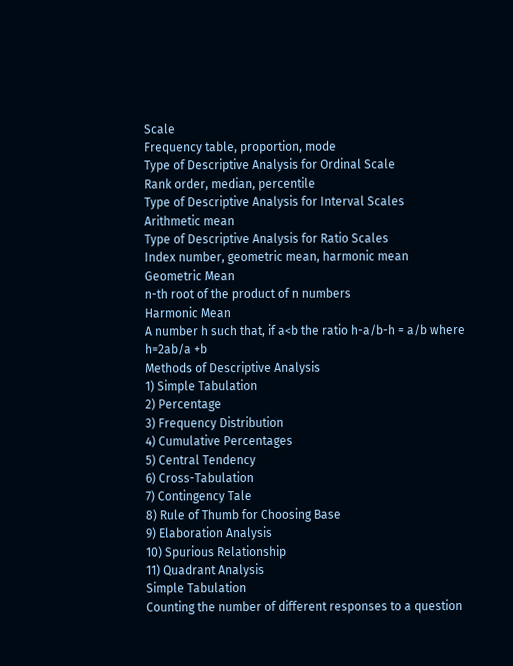Scale
Frequency table, proportion, mode
Type of Descriptive Analysis for Ordinal Scale
Rank order, median, percentile
Type of Descriptive Analysis for Interval Scales
Arithmetic mean
Type of Descriptive Analysis for Ratio Scales
Index number, geometric mean, harmonic mean
Geometric Mean
n-th root of the product of n numbers
Harmonic Mean
A number h such that, if a<b the ratio h-a/b-h = a/b where h=2ab/a +b
Methods of Descriptive Analysis
1) Simple Tabulation
2) Percentage
3) Frequency Distribution
4) Cumulative Percentages
5) Central Tendency
6) Cross-Tabulation
7) Contingency Tale
8) Rule of Thumb for Choosing Base
9) Elaboration Analysis
10) Spurious Relationship
11) Quadrant Analysis
Simple Tabulation
Counting the number of different responses to a question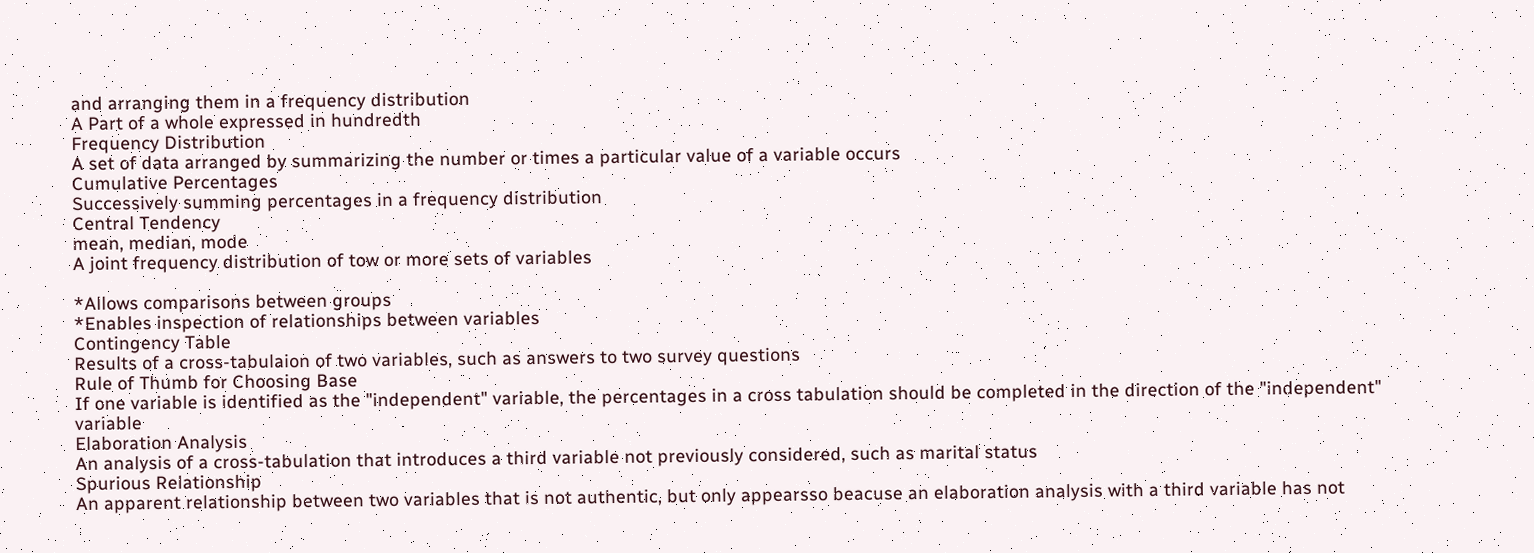and arranging them in a frequency distribution
A Part of a whole expressed in hundredth
Frequency Distribution
A set of data arranged by summarizing the number or times a particular value of a variable occurs
Cumulative Percentages
Successively summing percentages in a frequency distribution
Central Tendency
mean, median, mode
A joint frequency distribution of tow or more sets of variables

*Allows comparisons between groups
*Enables inspection of relationships between variables
Contingency Table
Results of a cross-tabulaion of two variables, such as answers to two survey questions
Rule of Thumb for Choosing Base
If one variable is identified as the "independent" variable, the percentages in a cross tabulation should be completed in the direction of the "independent" variable
Elaboration Analysis
An analysis of a cross-tabulation that introduces a third variable not previously considered, such as marital status
Spurious Relationship
An apparent relationship between two variables that is not authentic, but only appearsso beacuse an elaboration analysis with a third variable has not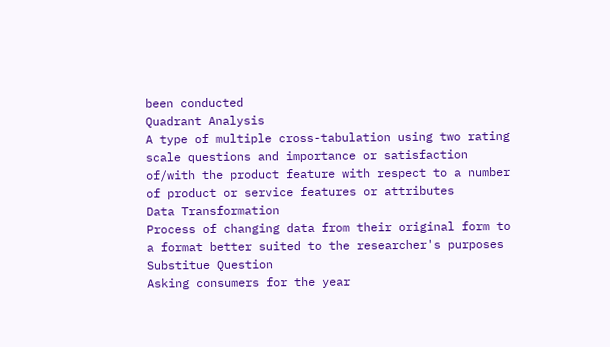been conducted
Quadrant Analysis
A type of multiple cross-tabulation using two rating scale questions and importance or satisfaction of/with the product feature with respect to a number of product or service features or attributes
Data Transformation
Process of changing data from their original form to a format better suited to the researcher's purposes
Substitue Question
Asking consumers for the year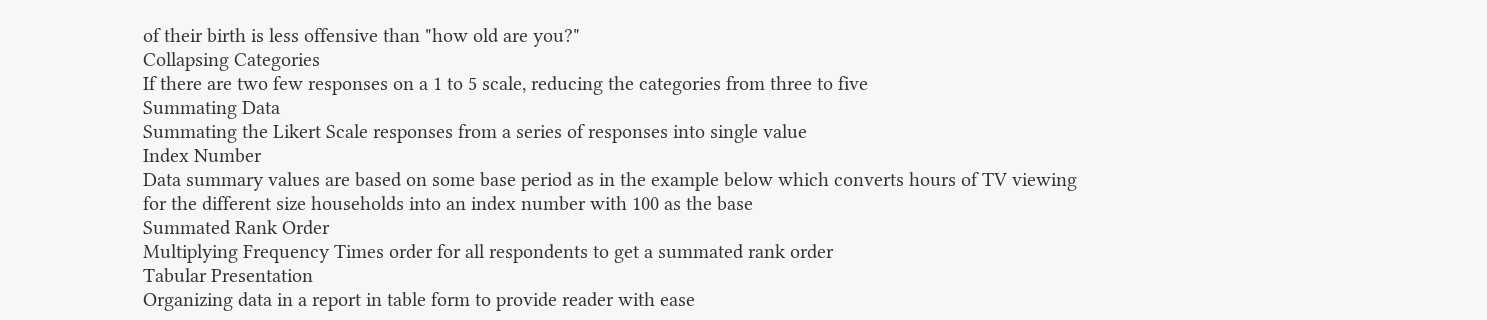of their birth is less offensive than "how old are you?"
Collapsing Categories
If there are two few responses on a 1 to 5 scale, reducing the categories from three to five
Summating Data
Summating the Likert Scale responses from a series of responses into single value
Index Number
Data summary values are based on some base period as in the example below which converts hours of TV viewing for the different size households into an index number with 100 as the base
Summated Rank Order
Multiplying Frequency Times order for all respondents to get a summated rank order
Tabular Presentation
Organizing data in a report in table form to provide reader with ease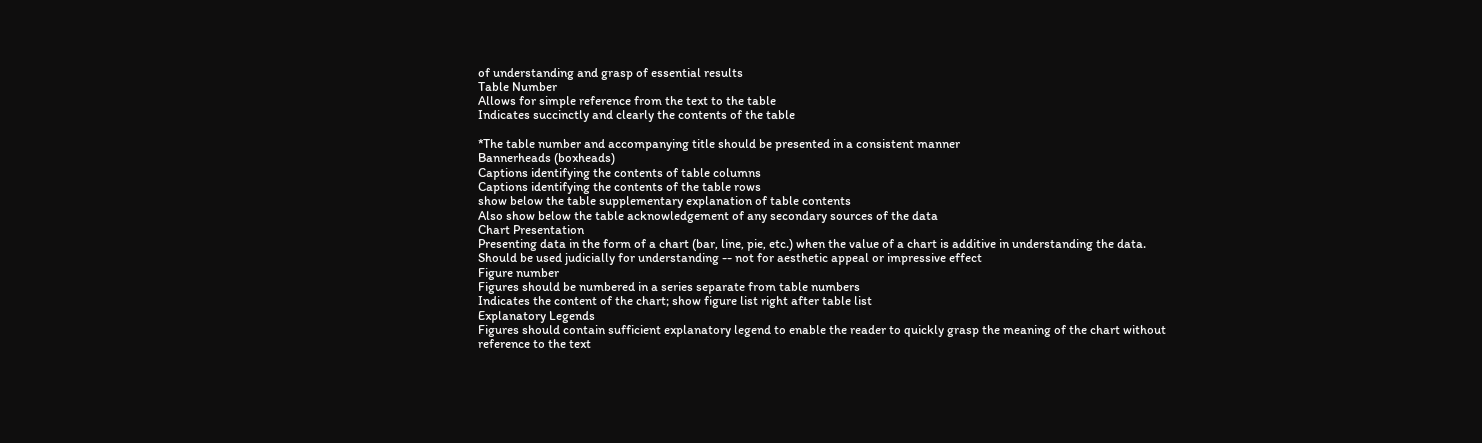of understanding and grasp of essential results
Table Number
Allows for simple reference from the text to the table
Indicates succinctly and clearly the contents of the table

*The table number and accompanying title should be presented in a consistent manner
Bannerheads (boxheads)
Captions identifying the contents of table columns
Captions identifying the contents of the table rows
show below the table supplementary explanation of table contents
Also show below the table acknowledgement of any secondary sources of the data
Chart Presentation
Presenting data in the form of a chart (bar, line, pie, etc.) when the value of a chart is additive in understanding the data. Should be used judicially for understanding -- not for aesthetic appeal or impressive effect
Figure number
Figures should be numbered in a series separate from table numbers
Indicates the content of the chart; show figure list right after table list
Explanatory Legends
Figures should contain sufficient explanatory legend to enable the reader to quickly grasp the meaning of the chart without reference to the text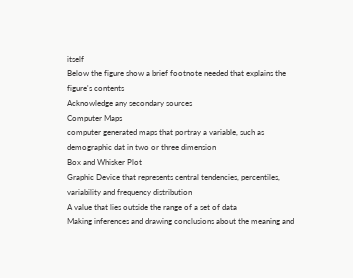itself
Below the figure show a brief footnote needed that explains the figure's contents
Acknowledge any secondary sources
Computer Maps
computer generated maps that portray a variable, such as demographic dat in two or three dimension
Box and Whisker Plot
Graphic Device that represents central tendencies, percentiles, variability and frequency distribution
A value that lies outside the range of a set of data
Making inferences and drawing conclusions about the meaning and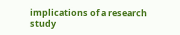implications of a research study